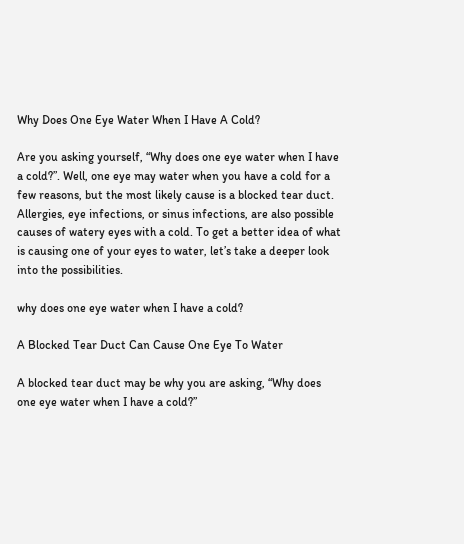Why Does One Eye Water When I Have A Cold?

Are you asking yourself, “Why does one eye water when I have a cold?”. Well, one eye may water when you have a cold for a few reasons, but the most likely cause is a blocked tear duct. Allergies, eye infections, or sinus infections, are also possible causes of watery eyes with a cold. To get a better idea of what is causing one of your eyes to water, let’s take a deeper look into the possibilities.

why does one eye water when I have a cold?

A Blocked Tear Duct Can Cause One Eye To Water

A blocked tear duct may be why you are asking, “Why does one eye water when I have a cold?”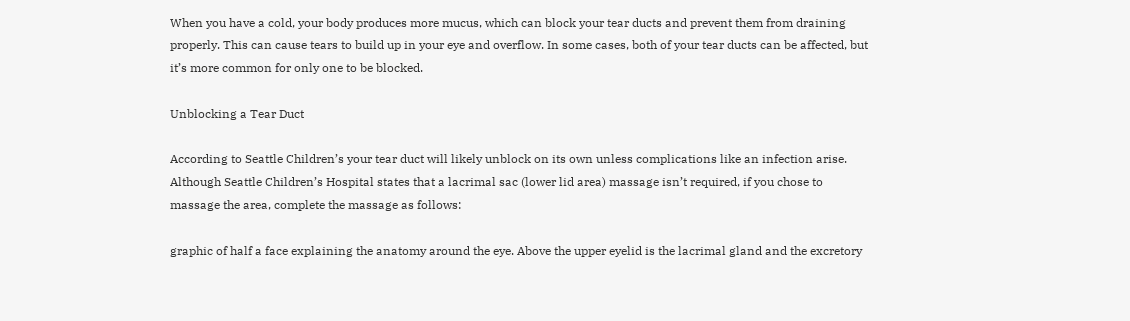When you have a cold, your body produces more mucus, which can block your tear ducts and prevent them from draining properly. This can cause tears to build up in your eye and overflow. In some cases, both of your tear ducts can be affected, but it’s more common for only one to be blocked.

Unblocking a Tear Duct

According to Seattle Children’s your tear duct will likely unblock on its own unless complications like an infection arise. Although Seattle Children’s Hospital states that a lacrimal sac (lower lid area) massage isn’t required, if you chose to massage the area, complete the massage as follows:

graphic of half a face explaining the anatomy around the eye. Above the upper eyelid is the lacrimal gland and the excretory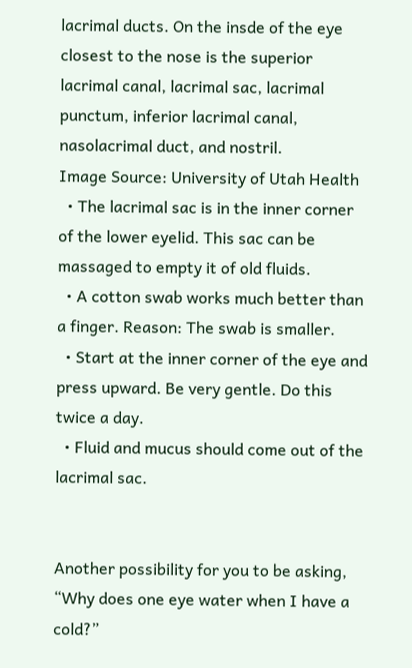lacrimal ducts. On the insde of the eye closest to the nose is the superior lacrimal canal, lacrimal sac, lacrimal punctum, inferior lacrimal canal, nasolacrimal duct, and nostril.
Image Source: University of Utah Health
  • The lacrimal sac is in the inner corner of the lower eyelid. This sac can be massaged to empty it of old fluids.
  • A cotton swab works much better than a finger. Reason: The swab is smaller.
  • Start at the inner corner of the eye and press upward. Be very gentle. Do this twice a day.
  • Fluid and mucus should come out of the lacrimal sac.


Another possibility for you to be asking, “Why does one eye water when I have a cold?”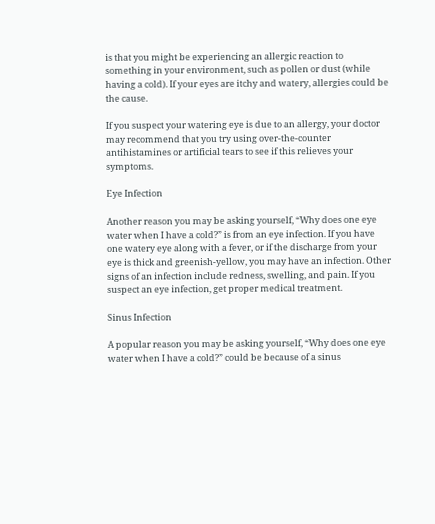is that you might be experiencing an allergic reaction to something in your environment, such as pollen or dust (while having a cold). If your eyes are itchy and watery, allergies could be the cause.

If you suspect your watering eye is due to an allergy, your doctor may recommend that you try using over-the-counter antihistamines or artificial tears to see if this relieves your symptoms.

Eye Infection

Another reason you may be asking yourself, “Why does one eye water when I have a cold?” is from an eye infection. If you have one watery eye along with a fever, or if the discharge from your eye is thick and greenish-yellow, you may have an infection. Other signs of an infection include redness, swelling, and pain. If you suspect an eye infection, get proper medical treatment.

Sinus Infection

A popular reason you may be asking yourself, “Why does one eye water when I have a cold?” could be because of a sinus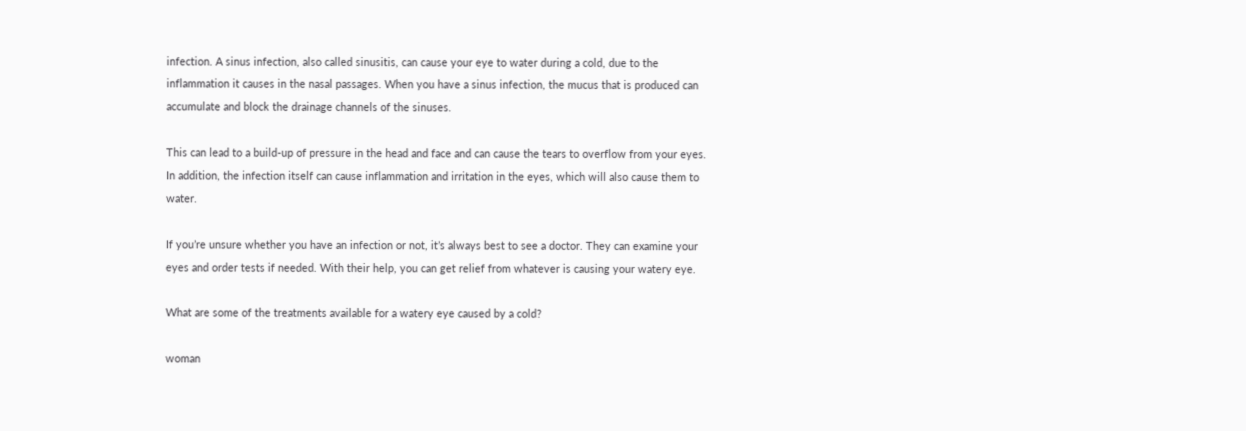infection. A sinus infection, also called sinusitis, can cause your eye to water during a cold, due to the inflammation it causes in the nasal passages. When you have a sinus infection, the mucus that is produced can accumulate and block the drainage channels of the sinuses.

This can lead to a build-up of pressure in the head and face and can cause the tears to overflow from your eyes. In addition, the infection itself can cause inflammation and irritation in the eyes, which will also cause them to water.

If you’re unsure whether you have an infection or not, it’s always best to see a doctor. They can examine your eyes and order tests if needed. With their help, you can get relief from whatever is causing your watery eye.

What are some of the treatments available for a watery eye caused by a cold?

woman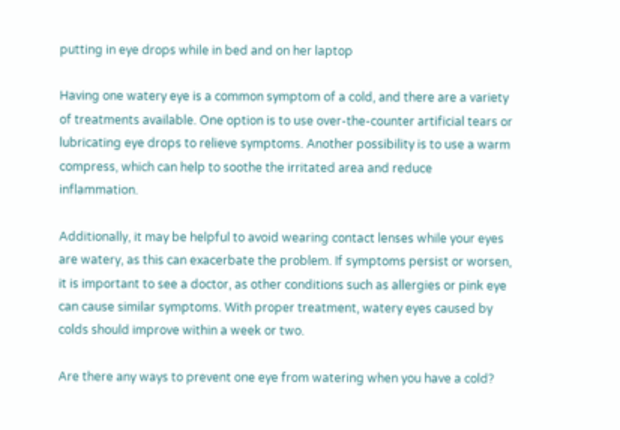putting in eye drops while in bed and on her laptop

Having one watery eye is a common symptom of a cold, and there are a variety of treatments available. One option is to use over-the-counter artificial tears or lubricating eye drops to relieve symptoms. Another possibility is to use a warm compress, which can help to soothe the irritated area and reduce inflammation.

Additionally, it may be helpful to avoid wearing contact lenses while your eyes are watery, as this can exacerbate the problem. If symptoms persist or worsen, it is important to see a doctor, as other conditions such as allergies or pink eye can cause similar symptoms. With proper treatment, watery eyes caused by colds should improve within a week or two.

Are there any ways to prevent one eye from watering when you have a cold?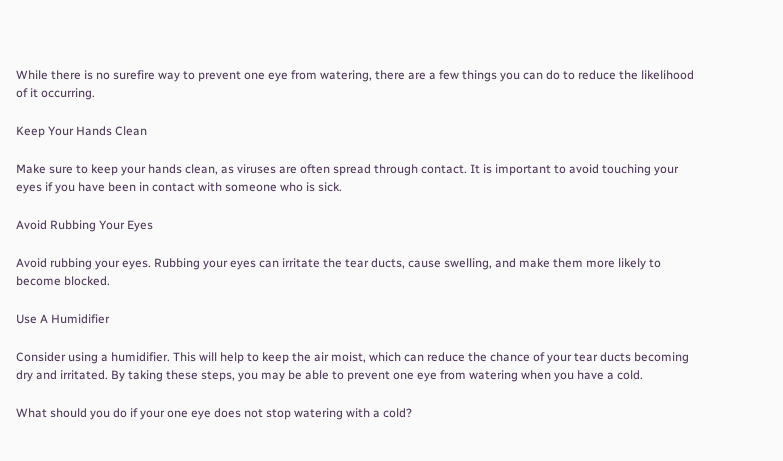While there is no surefire way to prevent one eye from watering, there are a few things you can do to reduce the likelihood of it occurring.

Keep Your Hands Clean

Make sure to keep your hands clean, as viruses are often spread through contact. It is important to avoid touching your eyes if you have been in contact with someone who is sick.

Avoid Rubbing Your Eyes

Avoid rubbing your eyes. Rubbing your eyes can irritate the tear ducts, cause swelling, and make them more likely to become blocked.

Use A Humidifier

Consider using a humidifier. This will help to keep the air moist, which can reduce the chance of your tear ducts becoming dry and irritated. By taking these steps, you may be able to prevent one eye from watering when you have a cold.

What should you do if your one eye does not stop watering with a cold?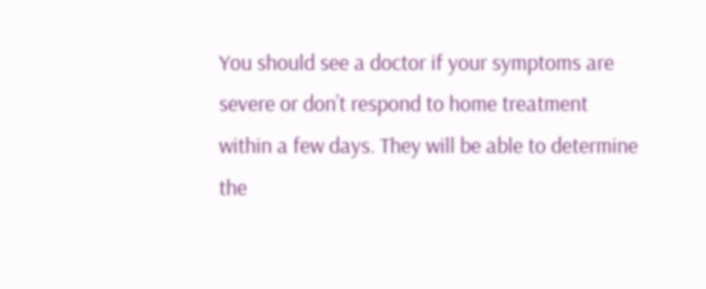You should see a doctor if your symptoms are severe or don’t respond to home treatment within a few days. They will be able to determine the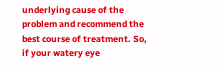underlying cause of the problem and recommend the best course of treatment. So, if your watery eye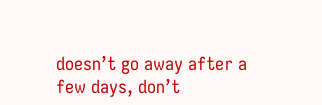doesn’t go away after a few days, don’t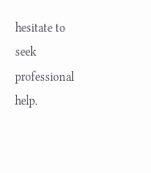hesitate to seek professional help.